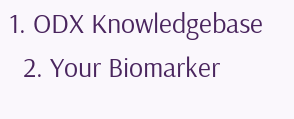1. ODX Knowledgebase
  2. Your Biomarker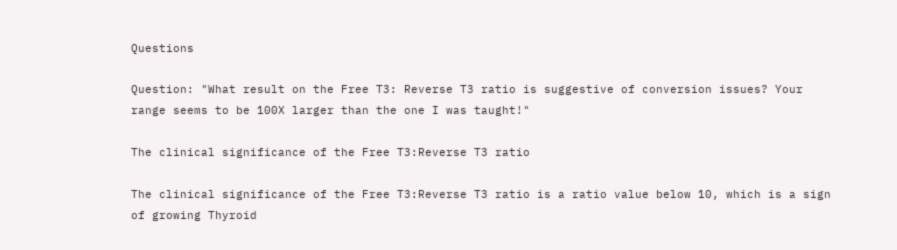Questions

Question: "What result on the Free T3: Reverse T3 ratio is suggestive of conversion issues? Your range seems to be 100X larger than the one I was taught!"

The clinical significance of the Free T3:Reverse T3 ratio

The clinical significance of the Free T3:Reverse T3 ratio is a ratio value below 10, which is a sign of growing Thyroid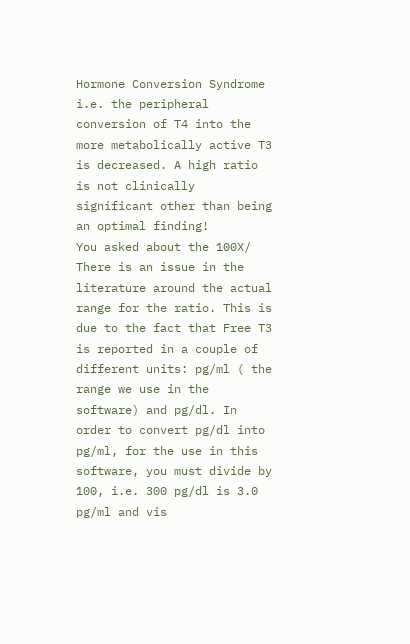Hormone Conversion Syndrome i.e. the peripheral conversion of T4 into the more metabolically active T3 is decreased. A high ratio is not clinically significant other than being an optimal finding!
You asked about the 100X/ There is an issue in the literature around the actual range for the ratio. This is due to the fact that Free T3 is reported in a couple of different units: pg/ml ( the range we use in the software) and pg/dl. In order to convert pg/dl into pg/ml, for the use in this software, you must divide by 100, i.e. 300 pg/dl is 3.0 pg/ml and vis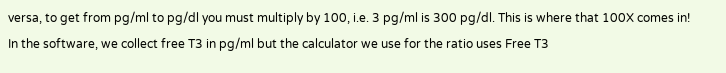versa, to get from pg/ml to pg/dl you must multiply by 100, i.e. 3 pg/ml is 300 pg/dl. This is where that 100X comes in!
In the software, we collect free T3 in pg/ml but the calculator we use for the ratio uses Free T3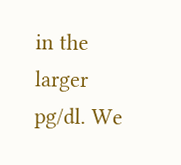in the larger pg/dl. We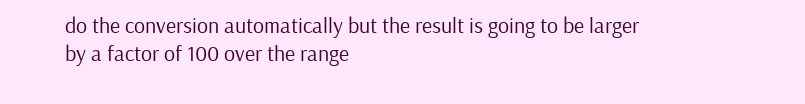do the conversion automatically but the result is going to be larger by a factor of 100 over the range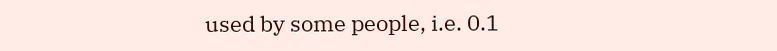used by some people, i.e. 0.1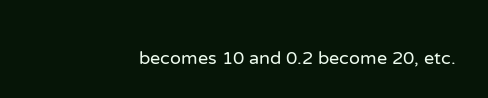becomes 10 and 0.2 become 20, etc.